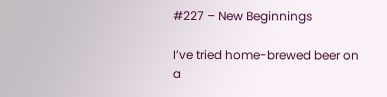#227 – New Beginnings

I’ve tried home-brewed beer on a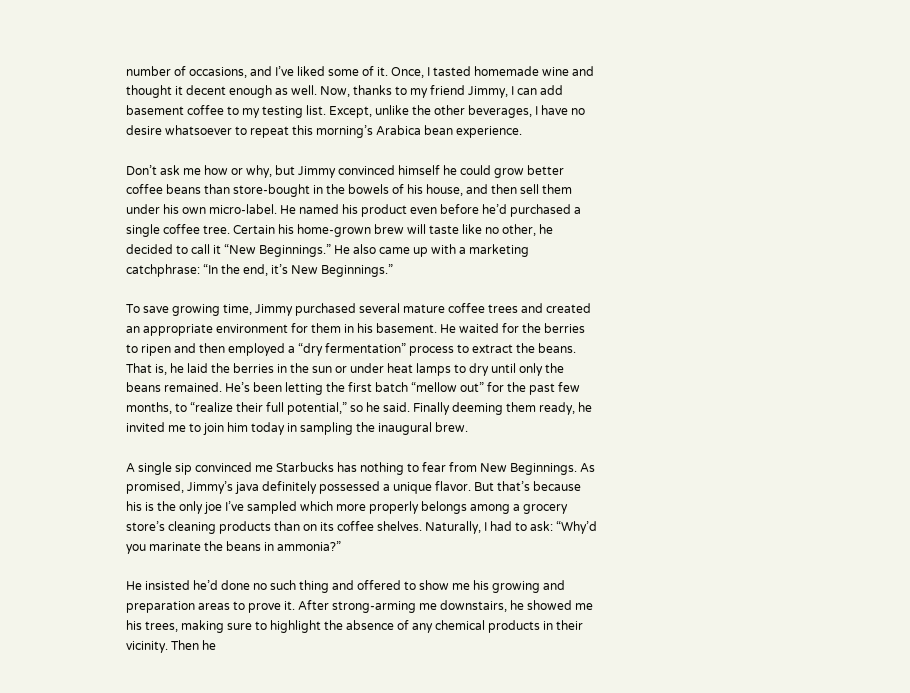number of occasions, and I’ve liked some of it. Once, I tasted homemade wine and thought it decent enough as well. Now, thanks to my friend Jimmy, I can add basement coffee to my testing list. Except, unlike the other beverages, I have no desire whatsoever to repeat this morning’s Arabica bean experience.

Don’t ask me how or why, but Jimmy convinced himself he could grow better coffee beans than store-bought in the bowels of his house, and then sell them under his own micro-label. He named his product even before he’d purchased a single coffee tree. Certain his home-grown brew will taste like no other, he decided to call it “New Beginnings.” He also came up with a marketing catchphrase: “In the end, it’s New Beginnings.”

To save growing time, Jimmy purchased several mature coffee trees and created an appropriate environment for them in his basement. He waited for the berries to ripen and then employed a “dry fermentation” process to extract the beans. That is, he laid the berries in the sun or under heat lamps to dry until only the beans remained. He’s been letting the first batch “mellow out” for the past few months, to “realize their full potential,” so he said. Finally deeming them ready, he invited me to join him today in sampling the inaugural brew.

A single sip convinced me Starbucks has nothing to fear from New Beginnings. As promised, Jimmy’s java definitely possessed a unique flavor. But that’s because his is the only joe I’ve sampled which more properly belongs among a grocery store’s cleaning products than on its coffee shelves. Naturally, I had to ask: “Why’d you marinate the beans in ammonia?”

He insisted he’d done no such thing and offered to show me his growing and preparation areas to prove it. After strong-arming me downstairs, he showed me his trees, making sure to highlight the absence of any chemical products in their vicinity. Then he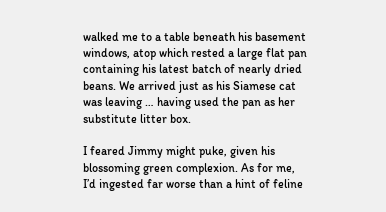walked me to a table beneath his basement windows, atop which rested a large flat pan containing his latest batch of nearly dried beans. We arrived just as his Siamese cat was leaving … having used the pan as her substitute litter box.

I feared Jimmy might puke, given his blossoming green complexion. As for me, I’d ingested far worse than a hint of feline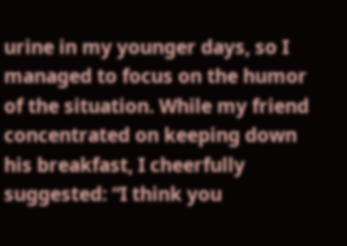urine in my younger days, so I managed to focus on the humor of the situation. While my friend concentrated on keeping down his breakfast, I cheerfully suggested: “I think you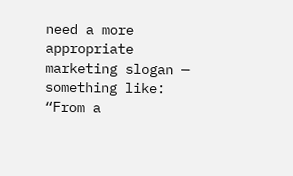need a more appropriate marketing slogan — something like: “From a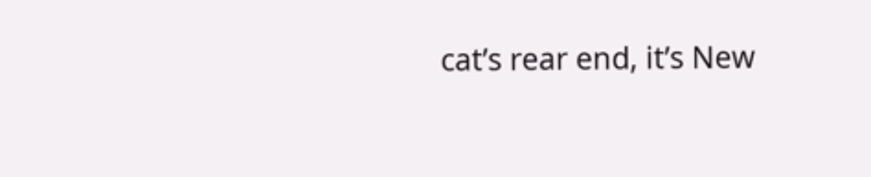cat’s rear end, it’s New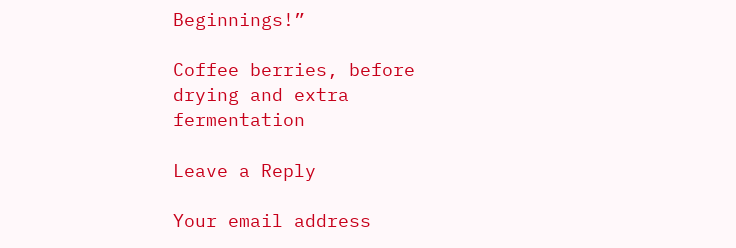Beginnings!”

Coffee berries, before drying and extra fermentation

Leave a Reply

Your email address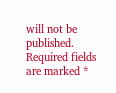will not be published. Required fields are marked *